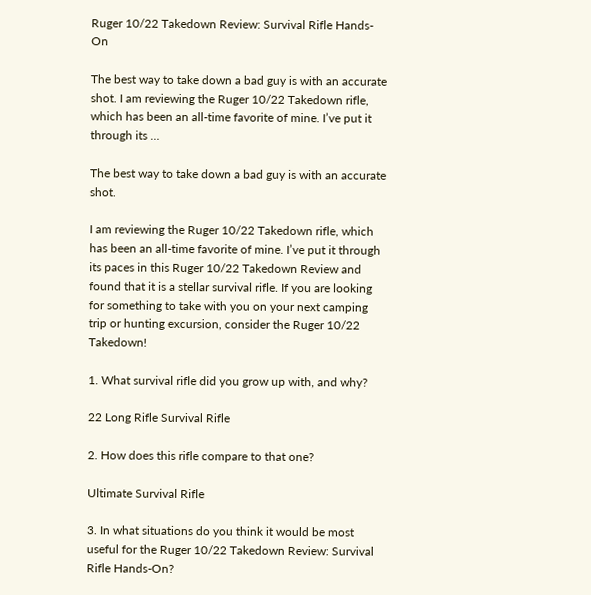Ruger 10/22 Takedown Review: Survival Rifle Hands-On

The best way to take down a bad guy is with an accurate shot. I am reviewing the Ruger 10/22 Takedown rifle, which has been an all-time favorite of mine. I’ve put it through its …

The best way to take down a bad guy is with an accurate shot.

I am reviewing the Ruger 10/22 Takedown rifle, which has been an all-time favorite of mine. I’ve put it through its paces in this Ruger 10/22 Takedown Review and found that it is a stellar survival rifle. If you are looking for something to take with you on your next camping trip or hunting excursion, consider the Ruger 10/22 Takedown!

1. What survival rifle did you grow up with, and why?

22 Long Rifle Survival Rifle

2. How does this rifle compare to that one?

Ultimate Survival Rifle

3. In what situations do you think it would be most useful for the Ruger 10/22 Takedown Review: Survival Rifle Hands-On?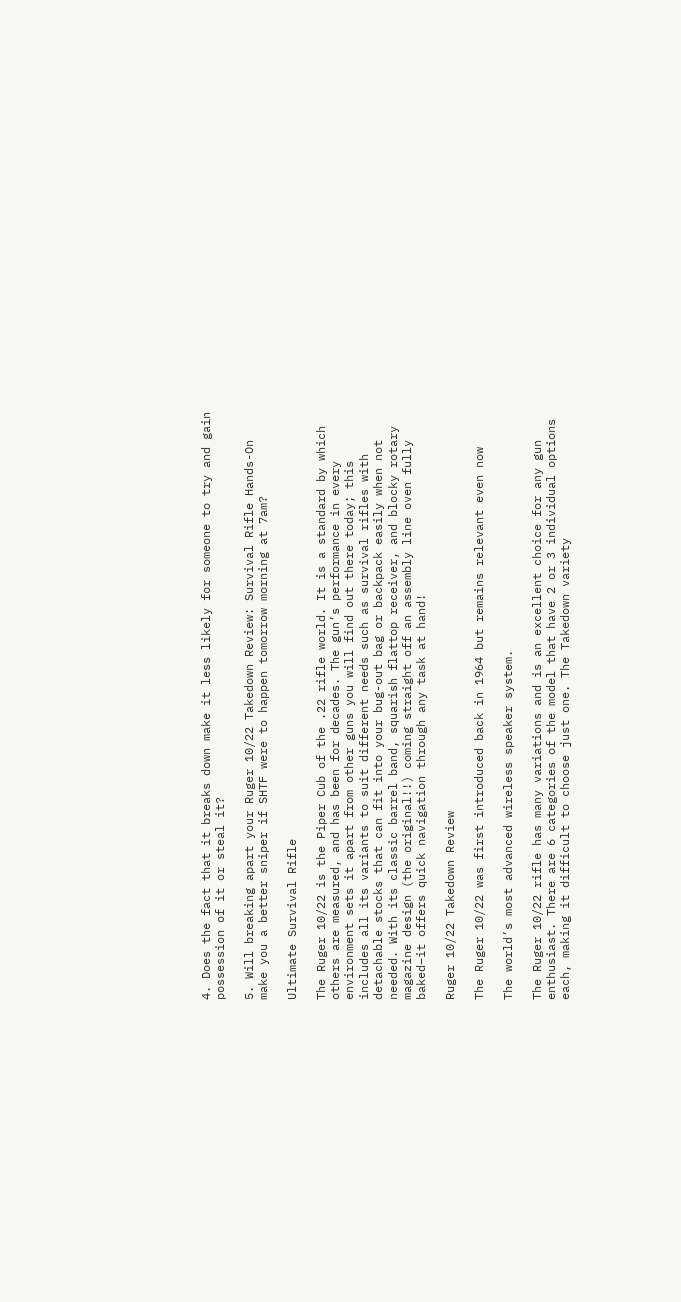4. Does the fact that it breaks down make it less likely for someone to try and gain possession of it or steal it?

5. Will breaking apart your Ruger 10/22 Takedown Review: Survival Rifle Hands-On make you a better sniper if SHTF were to happen tomorrow morning at 7am?

Ultimate Survival Rifle

The Ruger 10/22 is the Piper Cub of the .22 rifle world. It is a standard by which others are measured, and has been for decades. The gun’s performance in every environment sets it apart from other guns you will find out there today; this includes all its variants to suit different needs such as survival rifles with detachable stocks that can fit into your bug-out bag or backpack easily when not needed. With its classic barrel band, squarish flattop receiver, and blocky rotary magazine design (the original!!) coming straight off an assembly line oven fully baked–it offers quick navigation through any task at hand!

Ruger 10/22 Takedown Review

The Ruger 10/22 was first introduced back in 1964 but remains relevant even now

The world’s most advanced wireless speaker system.

The Ruger 10/22 rifle has many variations and is an excellent choice for any gun enthusiast. There are 6 categories of the model that have 2 or 3 individual options each, making it difficult to choose just one. The Takedown variety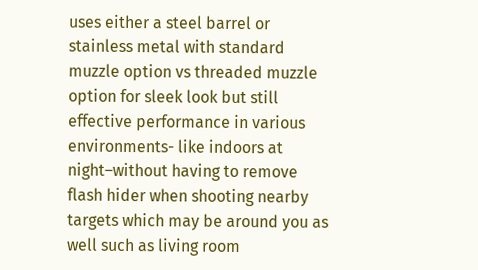uses either a steel barrel or stainless metal with standard muzzle option vs threaded muzzle option for sleek look but still effective performance in various environments- like indoors at night–without having to remove flash hider when shooting nearby targets which may be around you as well such as living room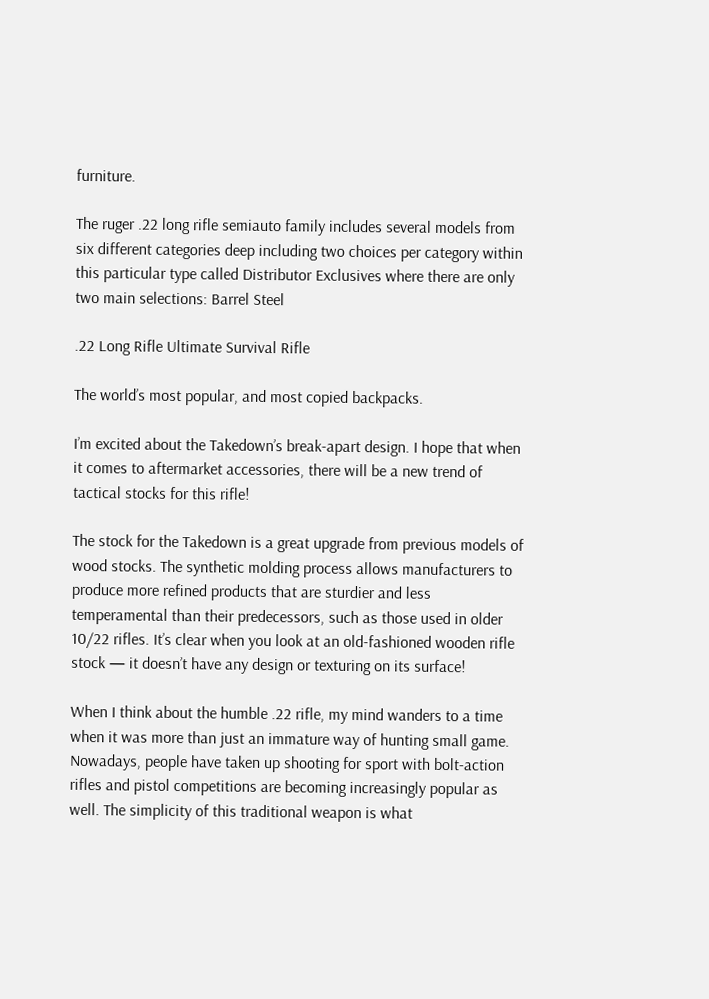furniture.

The ruger .22 long rifle semiauto family includes several models from six different categories deep including two choices per category within this particular type called Distributor Exclusives where there are only two main selections: Barrel Steel

.22 Long Rifle Ultimate Survival Rifle

The world’s most popular, and most copied backpacks.

I’m excited about the Takedown’s break-apart design. I hope that when it comes to aftermarket accessories, there will be a new trend of tactical stocks for this rifle!

The stock for the Takedown is a great upgrade from previous models of wood stocks. The synthetic molding process allows manufacturers to produce more refined products that are sturdier and less temperamental than their predecessors, such as those used in older 10/22 rifles. It’s clear when you look at an old-fashioned wooden rifle stock — it doesn’t have any design or texturing on its surface!

When I think about the humble .22 rifle, my mind wanders to a time when it was more than just an immature way of hunting small game. Nowadays, people have taken up shooting for sport with bolt-action rifles and pistol competitions are becoming increasingly popular as well. The simplicity of this traditional weapon is what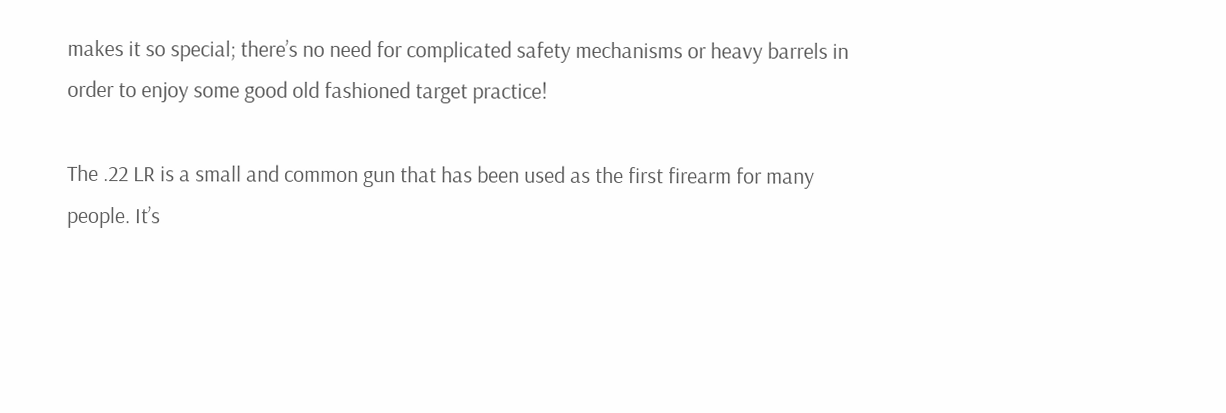makes it so special; there’s no need for complicated safety mechanisms or heavy barrels in order to enjoy some good old fashioned target practice!

The .22 LR is a small and common gun that has been used as the first firearm for many people. It’s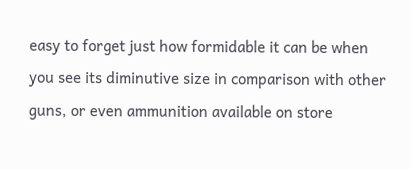easy to forget just how formidable it can be when you see its diminutive size in comparison with other guns, or even ammunition available on store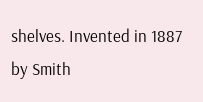shelves. Invented in 1887 by Smith